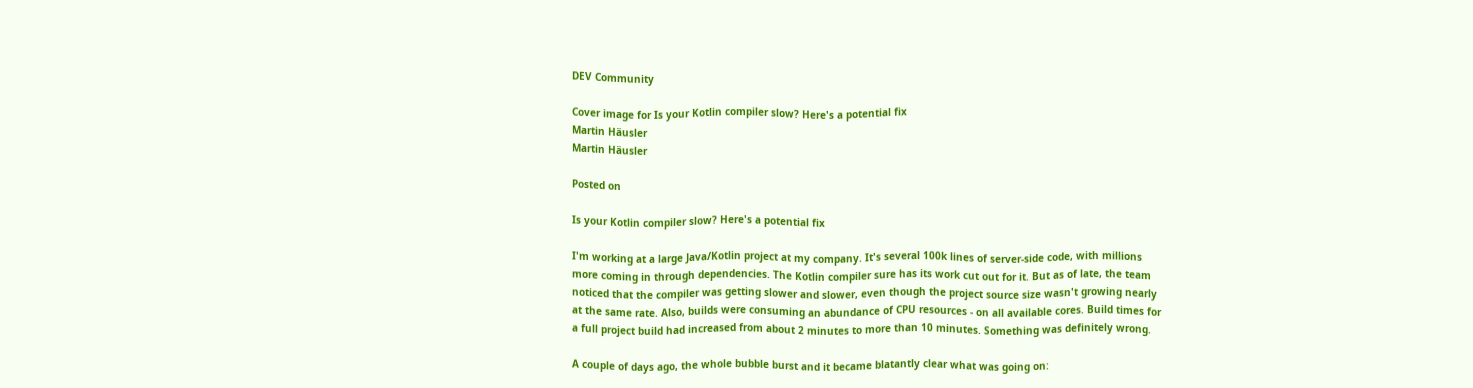DEV Community

Cover image for Is your Kotlin compiler slow? Here's a potential fix
Martin Häusler
Martin Häusler

Posted on

Is your Kotlin compiler slow? Here's a potential fix

I'm working at a large Java/Kotlin project at my company. It's several 100k lines of server-side code, with millions more coming in through dependencies. The Kotlin compiler sure has its work cut out for it. But as of late, the team noticed that the compiler was getting slower and slower, even though the project source size wasn't growing nearly at the same rate. Also, builds were consuming an abundance of CPU resources - on all available cores. Build times for a full project build had increased from about 2 minutes to more than 10 minutes. Something was definitely wrong.

A couple of days ago, the whole bubble burst and it became blatantly clear what was going on: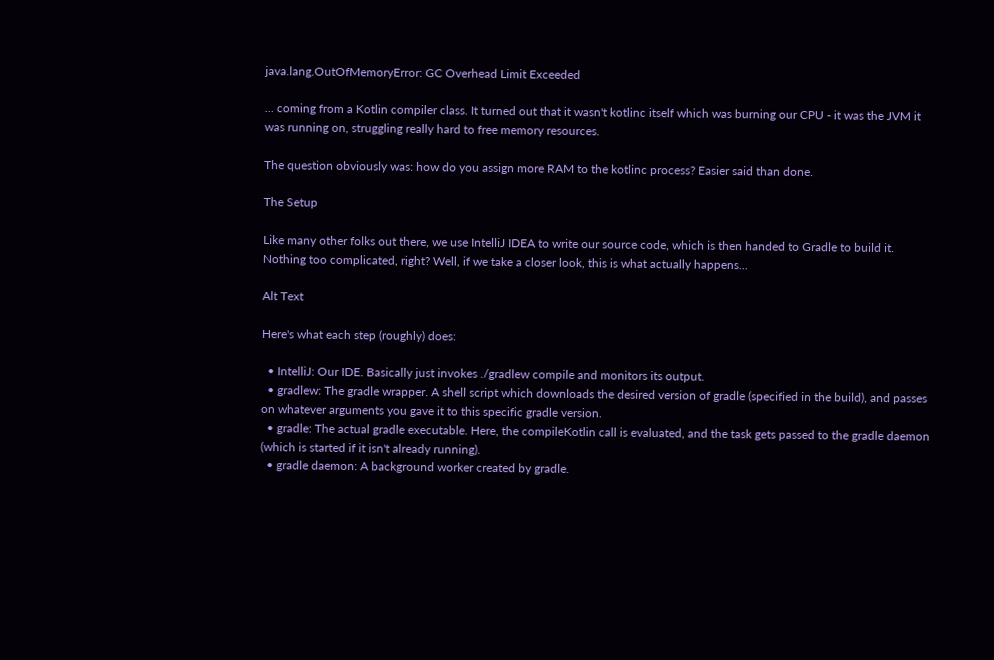java.lang.OutOfMemoryError: GC Overhead Limit Exceeded

... coming from a Kotlin compiler class. It turned out that it wasn't kotlinc itself which was burning our CPU - it was the JVM it was running on, struggling really hard to free memory resources.

The question obviously was: how do you assign more RAM to the kotlinc process? Easier said than done.

The Setup

Like many other folks out there, we use IntelliJ IDEA to write our source code, which is then handed to Gradle to build it. Nothing too complicated, right? Well, if we take a closer look, this is what actually happens...

Alt Text

Here's what each step (roughly) does:

  • IntelliJ: Our IDE. Basically just invokes ./gradlew compile and monitors its output.
  • gradlew: The gradle wrapper. A shell script which downloads the desired version of gradle (specified in the build), and passes on whatever arguments you gave it to this specific gradle version.
  • gradle: The actual gradle executable. Here, the compileKotlin call is evaluated, and the task gets passed to the gradle daemon (which is started if it isn't already running).
  • gradle daemon: A background worker created by gradle.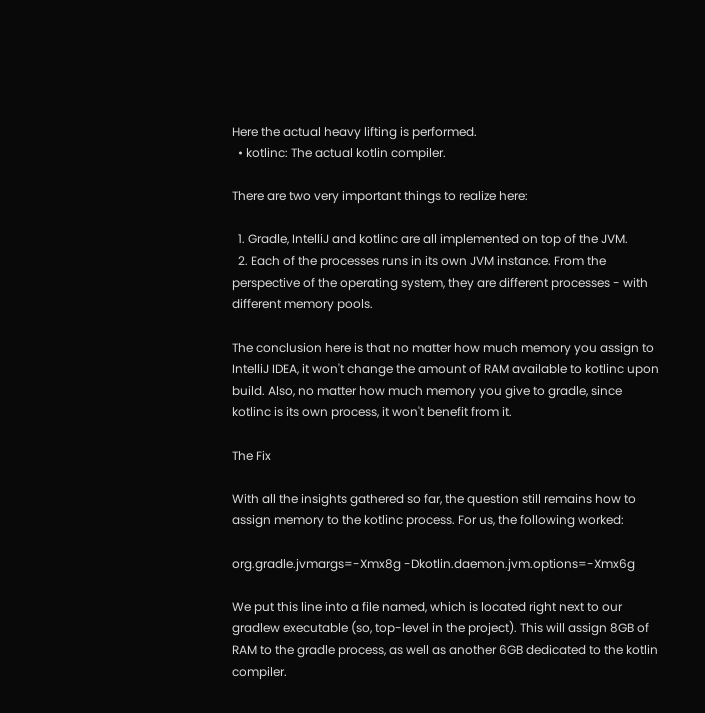Here the actual heavy lifting is performed.
  • kotlinc: The actual kotlin compiler.

There are two very important things to realize here:

  1. Gradle, IntelliJ and kotlinc are all implemented on top of the JVM.
  2. Each of the processes runs in its own JVM instance. From the perspective of the operating system, they are different processes - with different memory pools.

The conclusion here is that no matter how much memory you assign to IntelliJ IDEA, it won't change the amount of RAM available to kotlinc upon build. Also, no matter how much memory you give to gradle, since kotlinc is its own process, it won't benefit from it.

The Fix

With all the insights gathered so far, the question still remains how to assign memory to the kotlinc process. For us, the following worked:

org.gradle.jvmargs=-Xmx8g -Dkotlin.daemon.jvm.options=-Xmx6g

We put this line into a file named, which is located right next to our gradlew executable (so, top-level in the project). This will assign 8GB of RAM to the gradle process, as well as another 6GB dedicated to the kotlin compiler.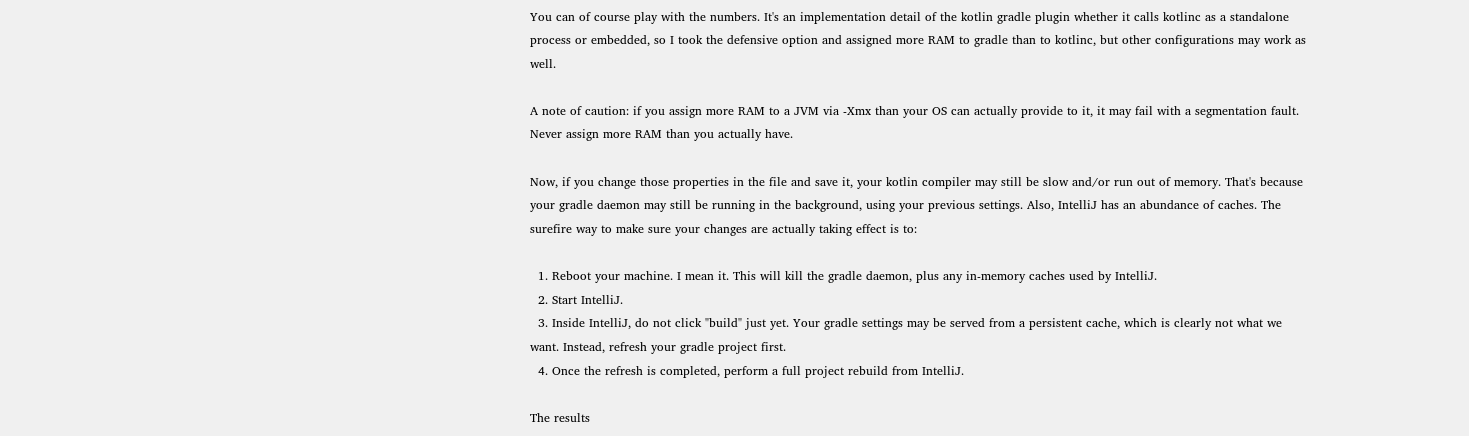You can of course play with the numbers. It's an implementation detail of the kotlin gradle plugin whether it calls kotlinc as a standalone process or embedded, so I took the defensive option and assigned more RAM to gradle than to kotlinc, but other configurations may work as well.

A note of caution: if you assign more RAM to a JVM via -Xmx than your OS can actually provide to it, it may fail with a segmentation fault. Never assign more RAM than you actually have.

Now, if you change those properties in the file and save it, your kotlin compiler may still be slow and/or run out of memory. That's because your gradle daemon may still be running in the background, using your previous settings. Also, IntelliJ has an abundance of caches. The surefire way to make sure your changes are actually taking effect is to:

  1. Reboot your machine. I mean it. This will kill the gradle daemon, plus any in-memory caches used by IntelliJ.
  2. Start IntelliJ.
  3. Inside IntelliJ, do not click "build" just yet. Your gradle settings may be served from a persistent cache, which is clearly not what we want. Instead, refresh your gradle project first.
  4. Once the refresh is completed, perform a full project rebuild from IntelliJ.

The results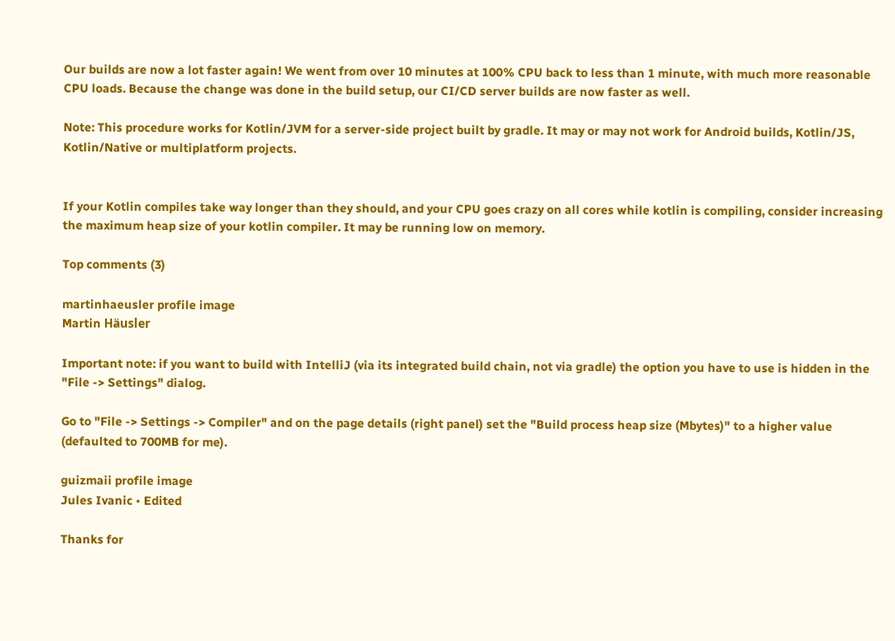Our builds are now a lot faster again! We went from over 10 minutes at 100% CPU back to less than 1 minute, with much more reasonable CPU loads. Because the change was done in the build setup, our CI/CD server builds are now faster as well.

Note: This procedure works for Kotlin/JVM for a server-side project built by gradle. It may or may not work for Android builds, Kotlin/JS, Kotlin/Native or multiplatform projects.


If your Kotlin compiles take way longer than they should, and your CPU goes crazy on all cores while kotlin is compiling, consider increasing the maximum heap size of your kotlin compiler. It may be running low on memory.

Top comments (3)

martinhaeusler profile image
Martin Häusler

Important note: if you want to build with IntelliJ (via its integrated build chain, not via gradle) the option you have to use is hidden in the "File -> Settings" dialog.

Go to "File -> Settings -> Compiler" and on the page details (right panel) set the "Build process heap size (Mbytes)" to a higher value (defaulted to 700MB for me).

guizmaii profile image
Jules Ivanic • Edited

Thanks for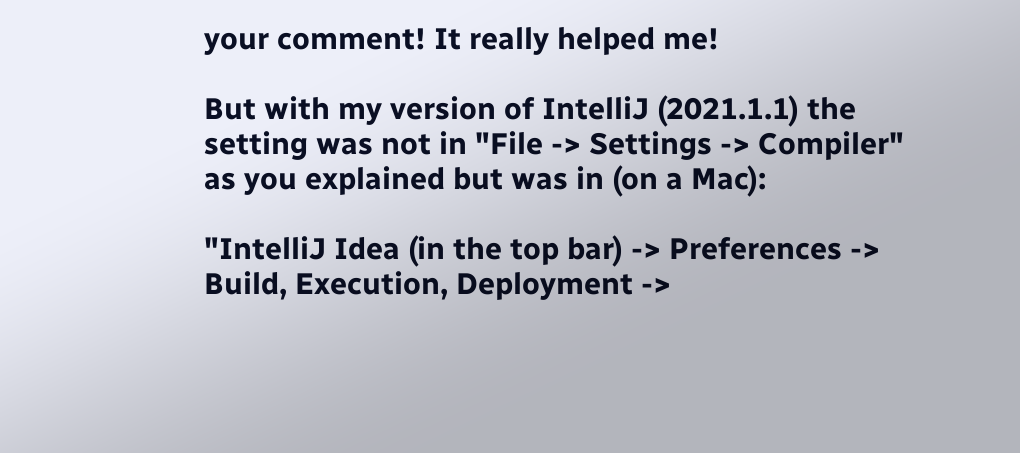your comment! It really helped me!

But with my version of IntelliJ (2021.1.1) the setting was not in "File -> Settings -> Compiler" as you explained but was in (on a Mac):

"IntelliJ Idea (in the top bar) -> Preferences -> Build, Execution, Deployment ->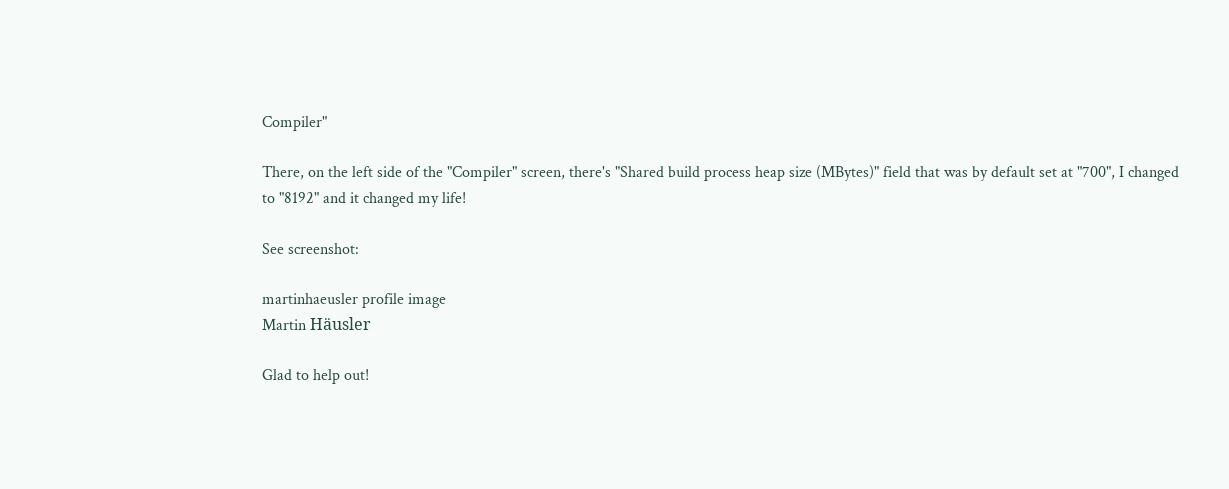Compiler"

There, on the left side of the "Compiler" screen, there's "Shared build process heap size (MBytes)" field that was by default set at "700", I changed to "8192" and it changed my life!

See screenshot:

martinhaeusler profile image
Martin Häusler

Glad to help out!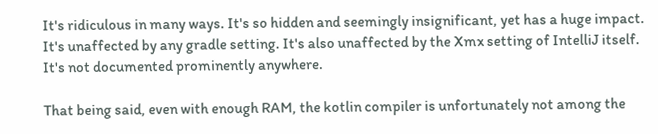It's ridiculous in many ways. It's so hidden and seemingly insignificant, yet has a huge impact. It's unaffected by any gradle setting. It's also unaffected by the Xmx setting of IntelliJ itself. It's not documented prominently anywhere.

That being said, even with enough RAM, the kotlin compiler is unfortunately not among the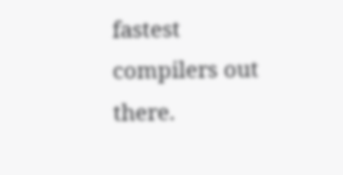fastest compilers out there.